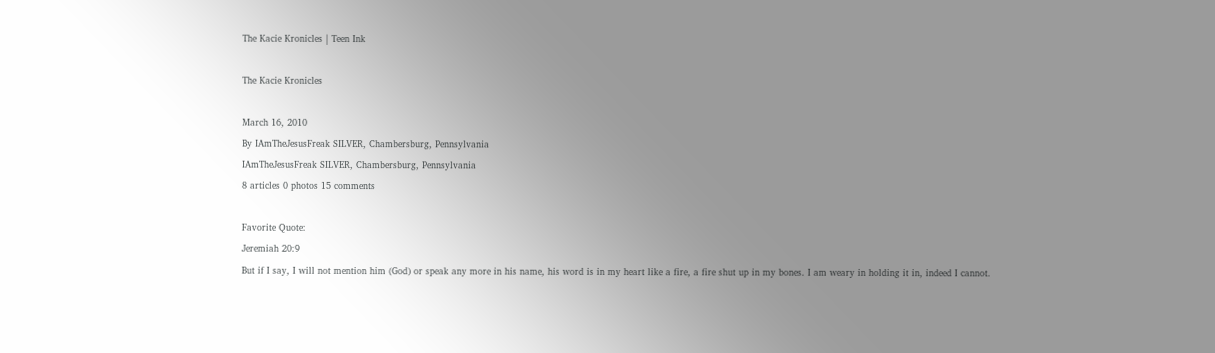The Kacie Kronicles | Teen Ink

The Kacie Kronicles

March 16, 2010
By IAmTheJesusFreak SILVER, Chambersburg, Pennsylvania
IAmTheJesusFreak SILVER, Chambersburg, Pennsylvania
8 articles 0 photos 15 comments

Favorite Quote:
Jeremiah 20:9
But if I say, I will not mention him (God) or speak any more in his name, his word is in my heart like a fire, a fire shut up in my bones. I am weary in holding it in, indeed I cannot.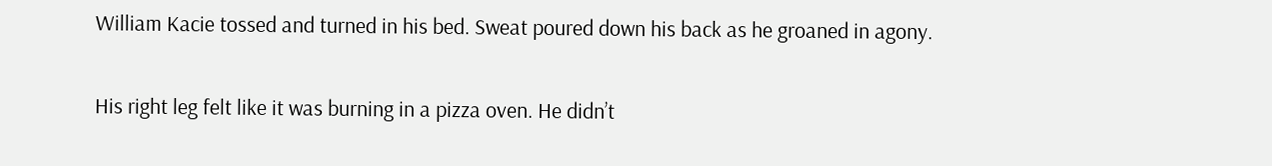William Kacie tossed and turned in his bed. Sweat poured down his back as he groaned in agony.

His right leg felt like it was burning in a pizza oven. He didn’t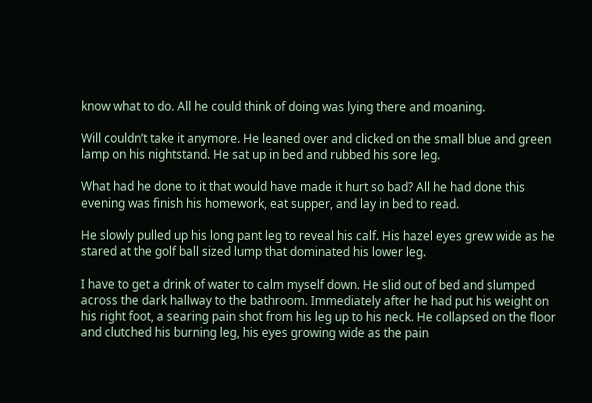know what to do. All he could think of doing was lying there and moaning.

Will couldn’t take it anymore. He leaned over and clicked on the small blue and green lamp on his nightstand. He sat up in bed and rubbed his sore leg.

What had he done to it that would have made it hurt so bad? All he had done this evening was finish his homework, eat supper, and lay in bed to read.

He slowly pulled up his long pant leg to reveal his calf. His hazel eyes grew wide as he stared at the golf ball sized lump that dominated his lower leg.

I have to get a drink of water to calm myself down. He slid out of bed and slumped across the dark hallway to the bathroom. Immediately after he had put his weight on his right foot, a searing pain shot from his leg up to his neck. He collapsed on the floor and clutched his burning leg, his eyes growing wide as the pain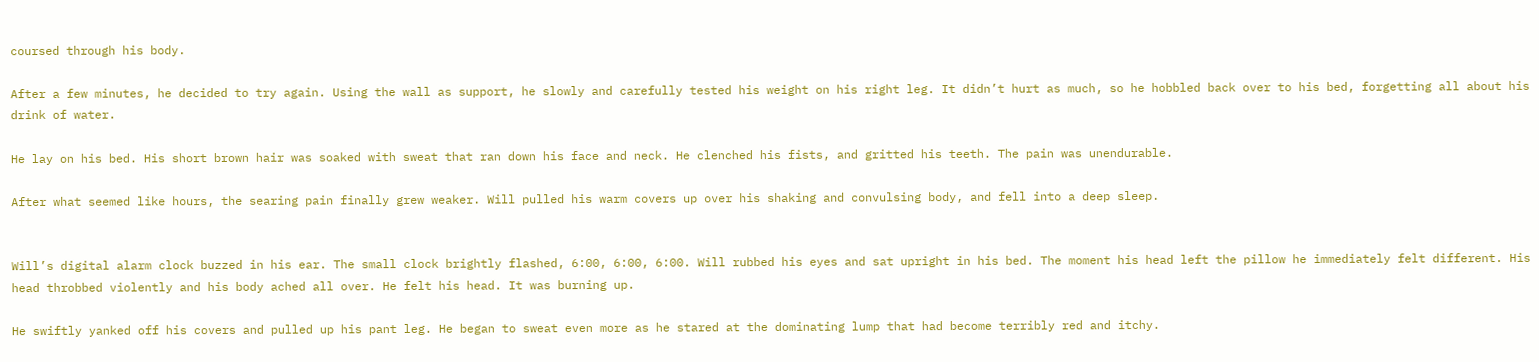coursed through his body.

After a few minutes, he decided to try again. Using the wall as support, he slowly and carefully tested his weight on his right leg. It didn’t hurt as much, so he hobbled back over to his bed, forgetting all about his drink of water.

He lay on his bed. His short brown hair was soaked with sweat that ran down his face and neck. He clenched his fists, and gritted his teeth. The pain was unendurable.

After what seemed like hours, the searing pain finally grew weaker. Will pulled his warm covers up over his shaking and convulsing body, and fell into a deep sleep.


Will’s digital alarm clock buzzed in his ear. The small clock brightly flashed, 6:00, 6:00, 6:00. Will rubbed his eyes and sat upright in his bed. The moment his head left the pillow he immediately felt different. His head throbbed violently and his body ached all over. He felt his head. It was burning up.

He swiftly yanked off his covers and pulled up his pant leg. He began to sweat even more as he stared at the dominating lump that had become terribly red and itchy.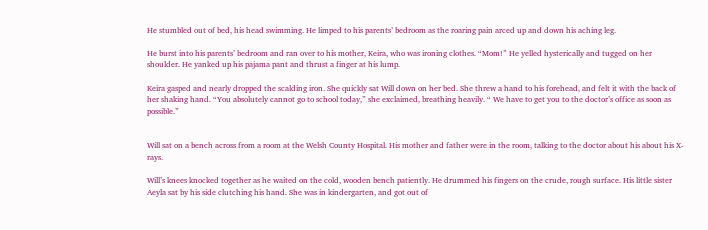He stumbled out of bed, his head swimming. He limped to his parents’ bedroom as the roaring pain arced up and down his aching leg.

He burst into his parents’ bedroom and ran over to his mother, Keira, who was ironing clothes. “Mom!” He yelled hysterically and tugged on her shoulder. He yanked up his pajama pant and thrust a finger at his lump.

Keira gasped and nearly dropped the scalding iron. She quickly sat Will down on her bed. She threw a hand to his forehead, and felt it with the back of her shaking hand. “You absolutely cannot go to school today,” she exclaimed, breathing heavily. “ We have to get you to the doctor’s office as soon as possible.”


Will sat on a bench across from a room at the Welsh County Hospital. His mother and father were in the room, talking to the doctor about his about his X-rays.

Will’s knees knocked together as he waited on the cold, wooden bench patiently. He drummed his fingers on the crude, rough surface. His little sister Aeyla sat by his side clutching his hand. She was in kindergarten, and got out of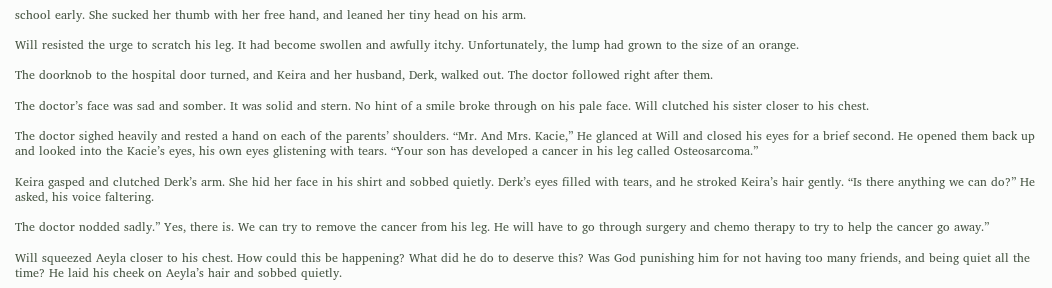school early. She sucked her thumb with her free hand, and leaned her tiny head on his arm.

Will resisted the urge to scratch his leg. It had become swollen and awfully itchy. Unfortunately, the lump had grown to the size of an orange.

The doorknob to the hospital door turned, and Keira and her husband, Derk, walked out. The doctor followed right after them.

The doctor’s face was sad and somber. It was solid and stern. No hint of a smile broke through on his pale face. Will clutched his sister closer to his chest.

The doctor sighed heavily and rested a hand on each of the parents’ shoulders. “Mr. And Mrs. Kacie,” He glanced at Will and closed his eyes for a brief second. He opened them back up and looked into the Kacie’s eyes, his own eyes glistening with tears. “Your son has developed a cancer in his leg called Osteosarcoma.”

Keira gasped and clutched Derk’s arm. She hid her face in his shirt and sobbed quietly. Derk’s eyes filled with tears, and he stroked Keira’s hair gently. “Is there anything we can do?” He asked, his voice faltering.

The doctor nodded sadly.” Yes, there is. We can try to remove the cancer from his leg. He will have to go through surgery and chemo therapy to try to help the cancer go away.”

Will squeezed Aeyla closer to his chest. How could this be happening? What did he do to deserve this? Was God punishing him for not having too many friends, and being quiet all the time? He laid his cheek on Aeyla’s hair and sobbed quietly.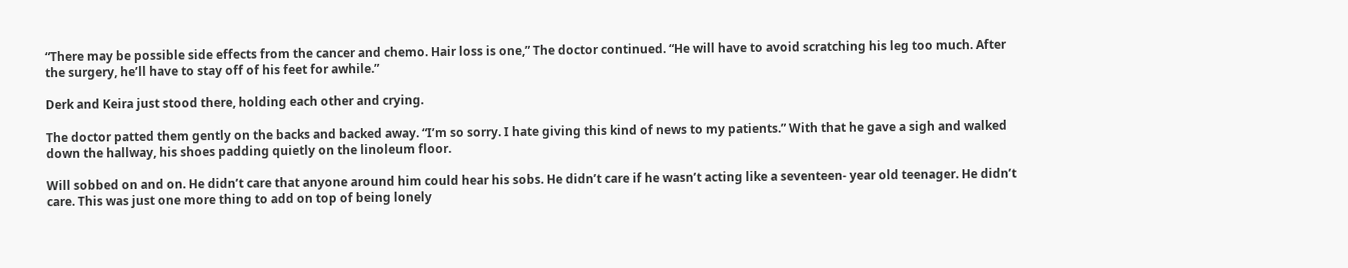“There may be possible side effects from the cancer and chemo. Hair loss is one,” The doctor continued. “He will have to avoid scratching his leg too much. After the surgery, he’ll have to stay off of his feet for awhile.”

Derk and Keira just stood there, holding each other and crying.

The doctor patted them gently on the backs and backed away. “I’m so sorry. I hate giving this kind of news to my patients.” With that he gave a sigh and walked down the hallway, his shoes padding quietly on the linoleum floor.

Will sobbed on and on. He didn’t care that anyone around him could hear his sobs. He didn’t care if he wasn’t acting like a seventeen- year old teenager. He didn’t care. This was just one more thing to add on top of being lonely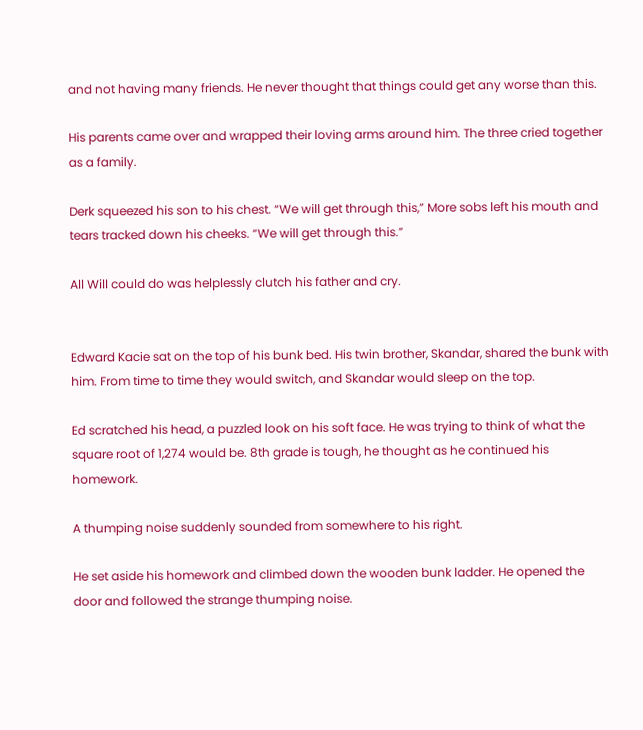and not having many friends. He never thought that things could get any worse than this.

His parents came over and wrapped their loving arms around him. The three cried together as a family.

Derk squeezed his son to his chest. “We will get through this,” More sobs left his mouth and tears tracked down his cheeks. “We will get through this.”

All Will could do was helplessly clutch his father and cry.


Edward Kacie sat on the top of his bunk bed. His twin brother, Skandar, shared the bunk with him. From time to time they would switch, and Skandar would sleep on the top.

Ed scratched his head, a puzzled look on his soft face. He was trying to think of what the square root of 1,274 would be. 8th grade is tough, he thought as he continued his homework.

A thumping noise suddenly sounded from somewhere to his right.

He set aside his homework and climbed down the wooden bunk ladder. He opened the door and followed the strange thumping noise.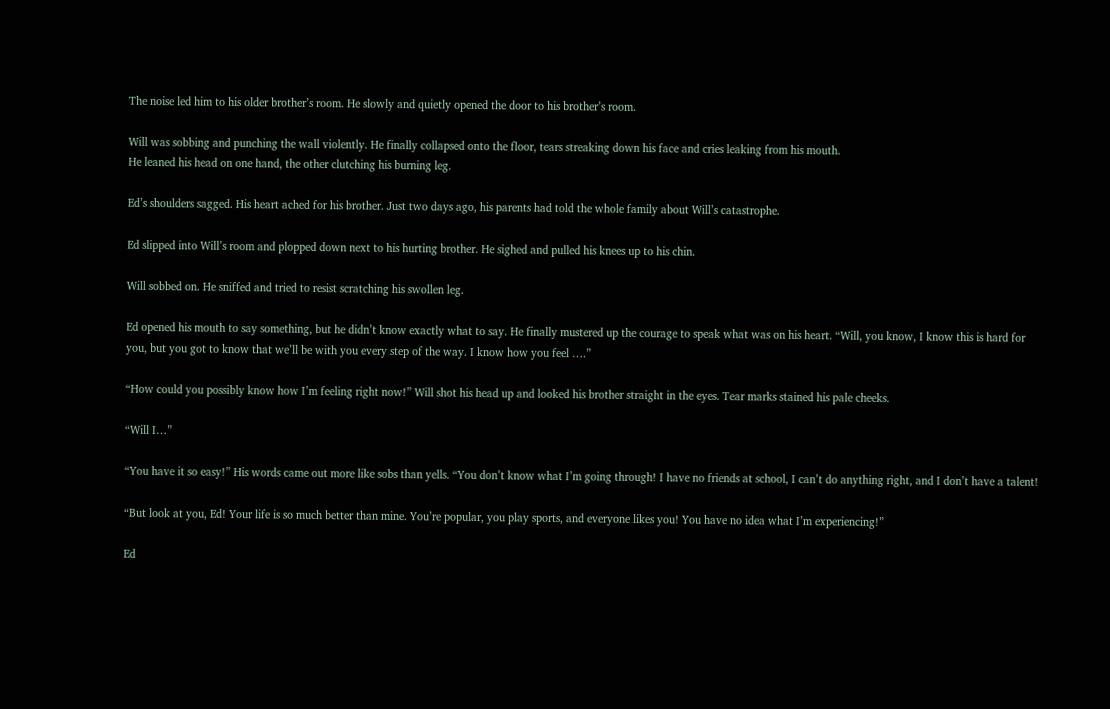The noise led him to his older brother’s room. He slowly and quietly opened the door to his brother’s room.

Will was sobbing and punching the wall violently. He finally collapsed onto the floor, tears streaking down his face and cries leaking from his mouth.
He leaned his head on one hand, the other clutching his burning leg.

Ed’s shoulders sagged. His heart ached for his brother. Just two days ago, his parents had told the whole family about Will’s catastrophe.

Ed slipped into Will’s room and plopped down next to his hurting brother. He sighed and pulled his knees up to his chin.

Will sobbed on. He sniffed and tried to resist scratching his swollen leg.

Ed opened his mouth to say something, but he didn’t know exactly what to say. He finally mustered up the courage to speak what was on his heart. “Will, you know, I know this is hard for you, but you got to know that we’ll be with you every step of the way. I know how you feel ….”

“How could you possibly know how I’m feeling right now!” Will shot his head up and looked his brother straight in the eyes. Tear marks stained his pale cheeks.

“Will I…”

“You have it so easy!” His words came out more like sobs than yells. “You don’t know what I’m going through! I have no friends at school, I can’t do anything right, and I don’t have a talent!

“But look at you, Ed! Your life is so much better than mine. You’re popular, you play sports, and everyone likes you! You have no idea what I’m experiencing!”

Ed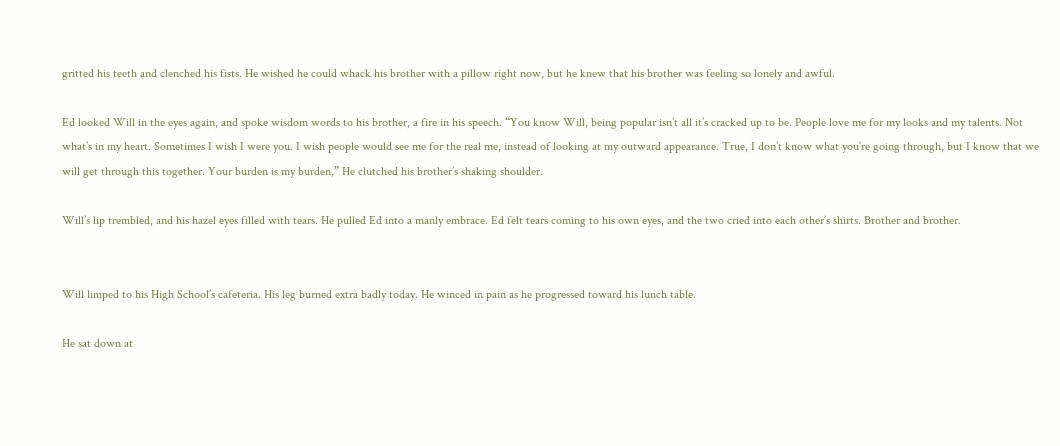gritted his teeth and clenched his fists. He wished he could whack his brother with a pillow right now, but he knew that his brother was feeling so lonely and awful.

Ed looked Will in the eyes again, and spoke wisdom words to his brother, a fire in his speech. “You know Will, being popular isn’t all it’s cracked up to be. People love me for my looks and my talents. Not what’s in my heart. Sometimes I wish I were you. I wish people would see me for the real me, instead of looking at my outward appearance. True, I don’t know what you’re going through, but I know that we will get through this together. Your burden is my burden,” He clutched his brother’s shaking shoulder.

Will’s lip trembled, and his hazel eyes filled with tears. He pulled Ed into a manly embrace. Ed felt tears coming to his own eyes, and the two cried into each other’s shirts. Brother and brother.


Will limped to his High School’s cafeteria. His leg burned extra badly today. He winced in pain as he progressed toward his lunch table.

He sat down at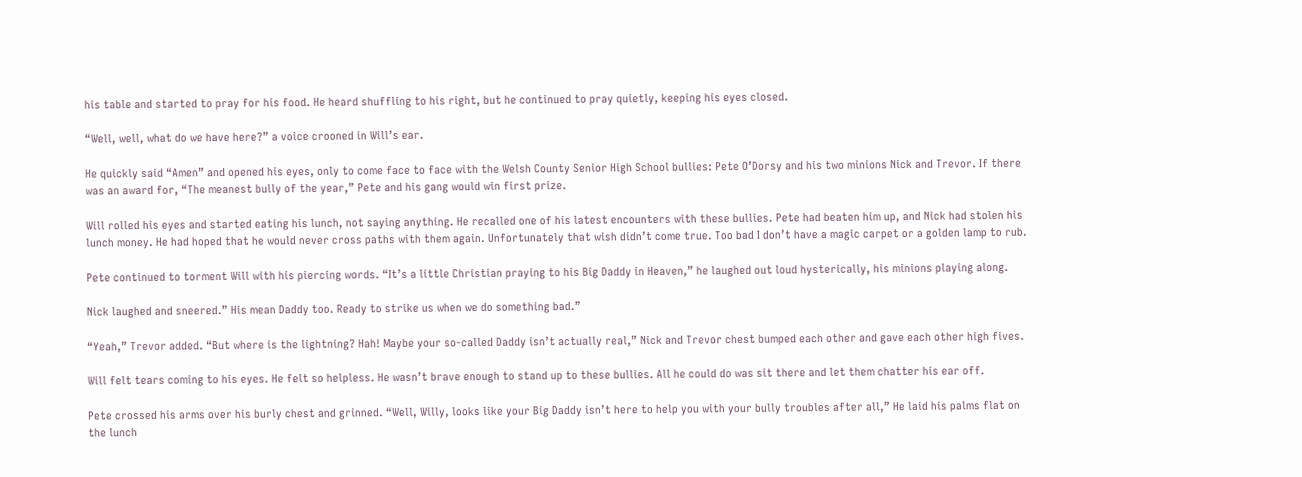his table and started to pray for his food. He heard shuffling to his right, but he continued to pray quietly, keeping his eyes closed.

“Well, well, what do we have here?” a voice crooned in Will’s ear.

He quickly said “Amen” and opened his eyes, only to come face to face with the Welsh County Senior High School bullies: Pete O’Dorsy and his two minions Nick and Trevor. If there was an award for, “The meanest bully of the year,” Pete and his gang would win first prize.

Will rolled his eyes and started eating his lunch, not saying anything. He recalled one of his latest encounters with these bullies. Pete had beaten him up, and Nick had stolen his lunch money. He had hoped that he would never cross paths with them again. Unfortunately that wish didn’t come true. Too bad I don’t have a magic carpet or a golden lamp to rub.

Pete continued to torment Will with his piercing words. “It’s a little Christian praying to his Big Daddy in Heaven,” he laughed out loud hysterically, his minions playing along.

Nick laughed and sneered.” His mean Daddy too. Ready to strike us when we do something bad.”

“Yeah,” Trevor added. “But where is the lightning? Hah! Maybe your so-called Daddy isn’t actually real,” Nick and Trevor chest bumped each other and gave each other high fives.

Will felt tears coming to his eyes. He felt so helpless. He wasn’t brave enough to stand up to these bullies. All he could do was sit there and let them chatter his ear off.

Pete crossed his arms over his burly chest and grinned. “Well, Willy, looks like your Big Daddy isn’t here to help you with your bully troubles after all,” He laid his palms flat on the lunch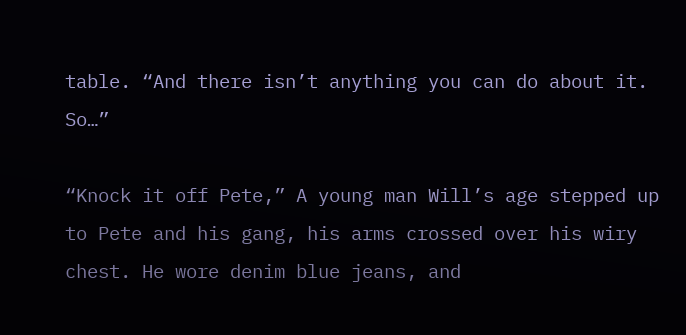table. “And there isn’t anything you can do about it. So…”

“Knock it off Pete,” A young man Will’s age stepped up to Pete and his gang, his arms crossed over his wiry chest. He wore denim blue jeans, and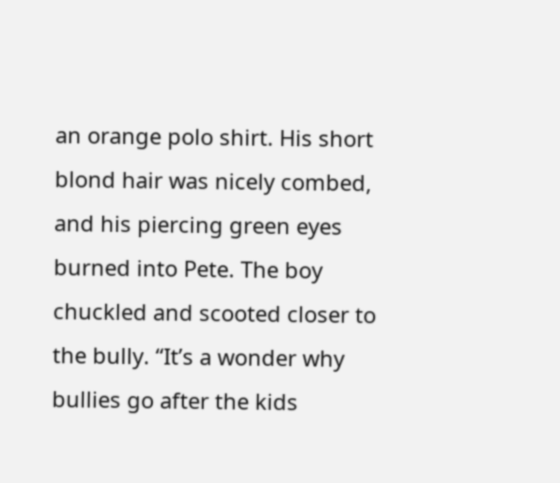an orange polo shirt. His short blond hair was nicely combed, and his piercing green eyes burned into Pete. The boy chuckled and scooted closer to the bully. “It’s a wonder why bullies go after the kids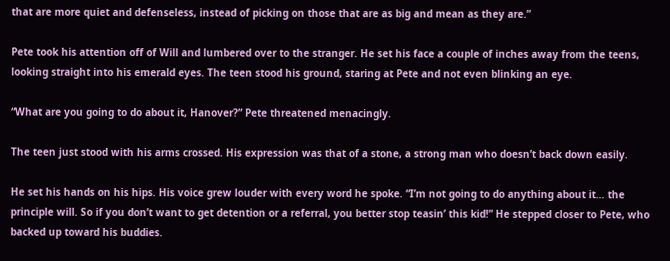that are more quiet and defenseless, instead of picking on those that are as big and mean as they are.”

Pete took his attention off of Will and lumbered over to the stranger. He set his face a couple of inches away from the teens, looking straight into his emerald eyes. The teen stood his ground, staring at Pete and not even blinking an eye.

“What are you going to do about it, Hanover?” Pete threatened menacingly.

The teen just stood with his arms crossed. His expression was that of a stone, a strong man who doesn’t back down easily.

He set his hands on his hips. His voice grew louder with every word he spoke. “I’m not going to do anything about it… the principle will. So if you don’t want to get detention or a referral, you better stop teasin’ this kid!” He stepped closer to Pete, who backed up toward his buddies.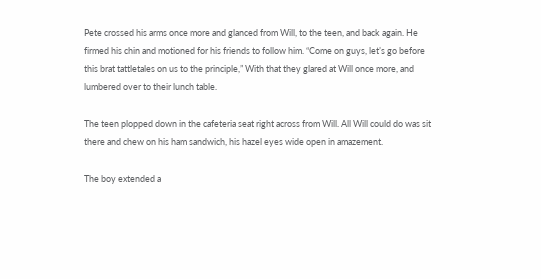Pete crossed his arms once more and glanced from Will, to the teen, and back again. He firmed his chin and motioned for his friends to follow him. “Come on guys, let’s go before this brat tattletales on us to the principle,” With that they glared at Will once more, and lumbered over to their lunch table.

The teen plopped down in the cafeteria seat right across from Will. All Will could do was sit there and chew on his ham sandwich, his hazel eyes wide open in amazement.

The boy extended a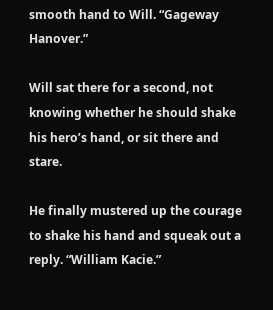smooth hand to Will. “Gageway Hanover.”

Will sat there for a second, not knowing whether he should shake his hero’s hand, or sit there and stare.

He finally mustered up the courage to shake his hand and squeak out a reply. “William Kacie.”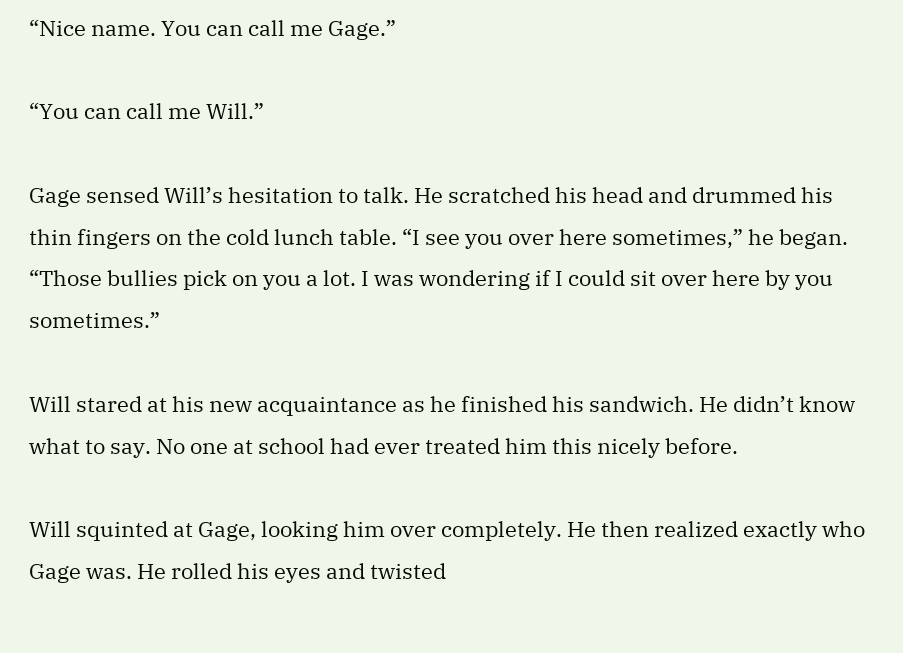“Nice name. You can call me Gage.”

“You can call me Will.”

Gage sensed Will’s hesitation to talk. He scratched his head and drummed his thin fingers on the cold lunch table. “I see you over here sometimes,” he began. “Those bullies pick on you a lot. I was wondering if I could sit over here by you sometimes.”

Will stared at his new acquaintance as he finished his sandwich. He didn’t know what to say. No one at school had ever treated him this nicely before.

Will squinted at Gage, looking him over completely. He then realized exactly who Gage was. He rolled his eyes and twisted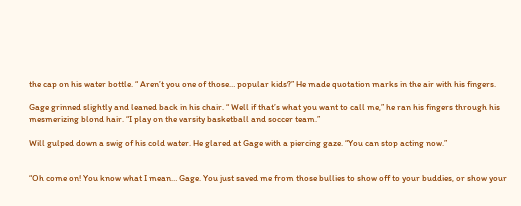the cap on his water bottle. “ Aren’t you one of those… popular kids?” He made quotation marks in the air with his fingers.

Gage grinned slightly and leaned back in his chair. “ Well if that’s what you want to call me,” he ran his fingers through his mesmerizing blond hair. “I play on the varsity basketball and soccer team.”

Will gulped down a swig of his cold water. He glared at Gage with a piercing gaze. “You can stop acting now.”


“Oh come on! You know what I mean… Gage. You just saved me from those bullies to show off to your buddies, or show your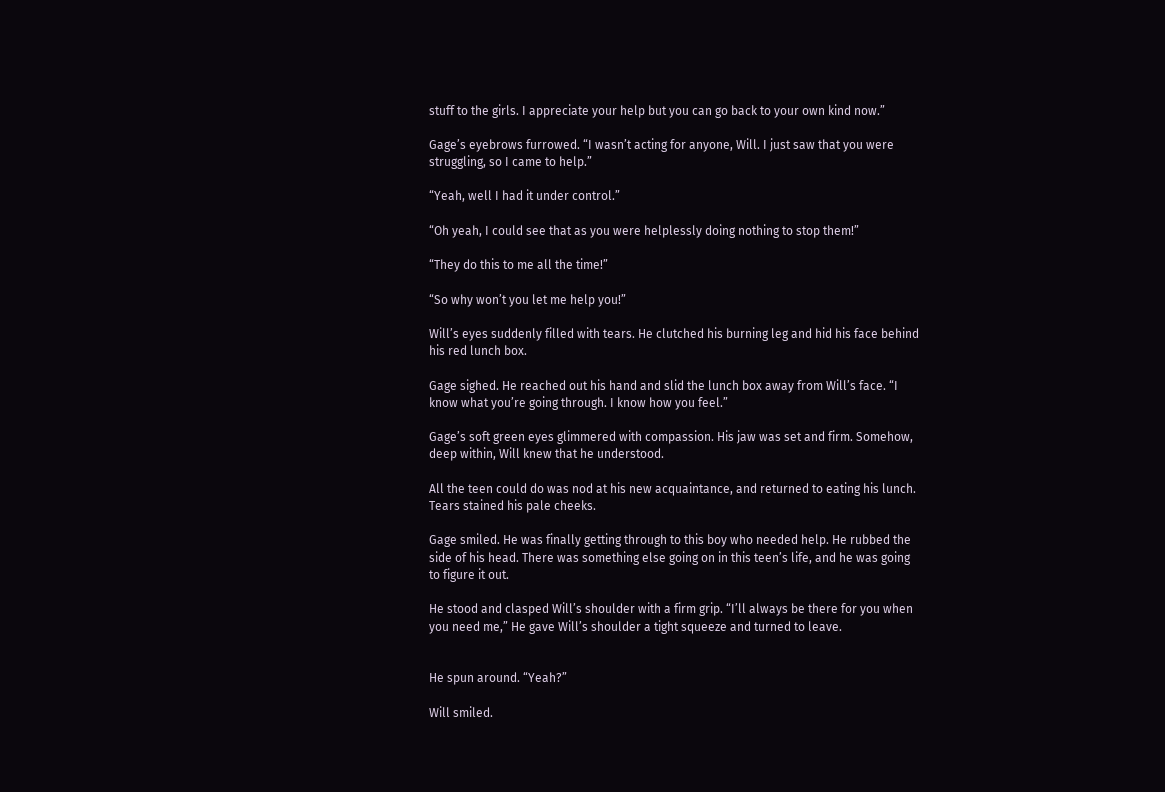stuff to the girls. I appreciate your help but you can go back to your own kind now.”

Gage’s eyebrows furrowed. “I wasn’t acting for anyone, Will. I just saw that you were struggling, so I came to help.”

“Yeah, well I had it under control.”

“Oh yeah, I could see that as you were helplessly doing nothing to stop them!”

“They do this to me all the time!”

“So why won’t you let me help you!”

Will’s eyes suddenly filled with tears. He clutched his burning leg and hid his face behind his red lunch box.

Gage sighed. He reached out his hand and slid the lunch box away from Will’s face. “I know what you’re going through. I know how you feel.”

Gage’s soft green eyes glimmered with compassion. His jaw was set and firm. Somehow, deep within, Will knew that he understood.

All the teen could do was nod at his new acquaintance, and returned to eating his lunch. Tears stained his pale cheeks.

Gage smiled. He was finally getting through to this boy who needed help. He rubbed the side of his head. There was something else going on in this teen’s life, and he was going to figure it out.

He stood and clasped Will’s shoulder with a firm grip. “I’ll always be there for you when you need me,” He gave Will’s shoulder a tight squeeze and turned to leave.


He spun around. “Yeah?”

Will smiled.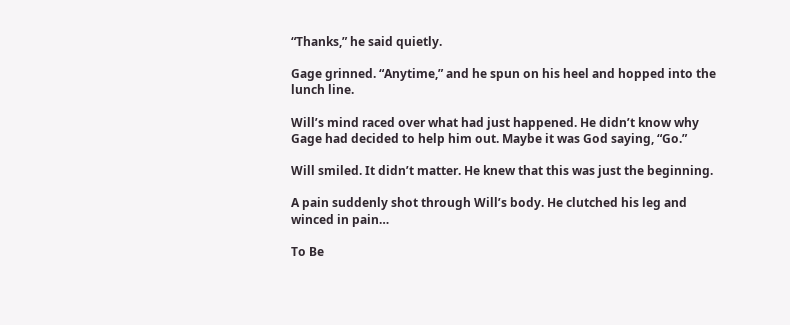“Thanks,” he said quietly.

Gage grinned. “Anytime,” and he spun on his heel and hopped into the lunch line.

Will’s mind raced over what had just happened. He didn’t know why Gage had decided to help him out. Maybe it was God saying, “Go.”

Will smiled. It didn’t matter. He knew that this was just the beginning.

A pain suddenly shot through Will’s body. He clutched his leg and winced in pain…

To Be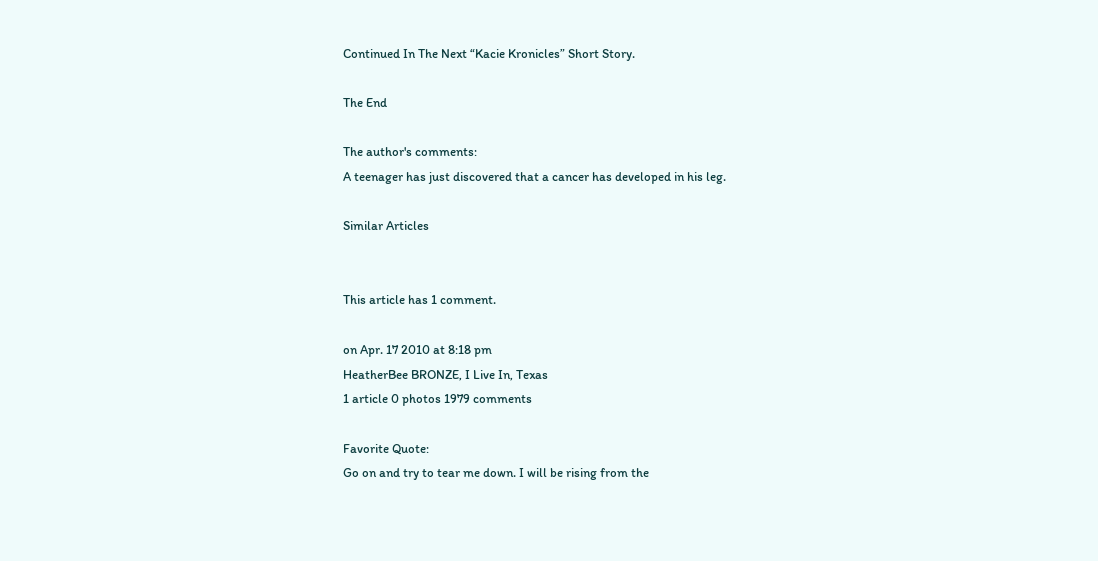Continued In The Next “Kacie Kronicles” Short Story.

The End

The author's comments:
A teenager has just discovered that a cancer has developed in his leg.

Similar Articles


This article has 1 comment.

on Apr. 17 2010 at 8:18 pm
HeatherBee BRONZE, I Live In, Texas
1 article 0 photos 1979 comments

Favorite Quote:
Go on and try to tear me down. I will be rising from the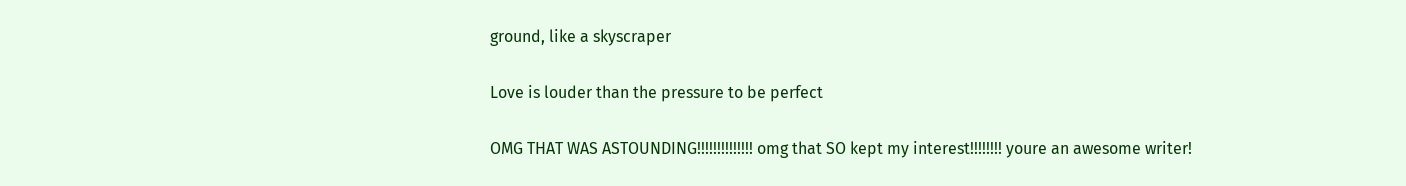ground, like a skyscraper

Love is louder than the pressure to be perfect

OMG THAT WAS ASTOUNDING!!!!!!!!!!!!!! omg that SO kept my interest!!!!!!!! youre an awesome writer!